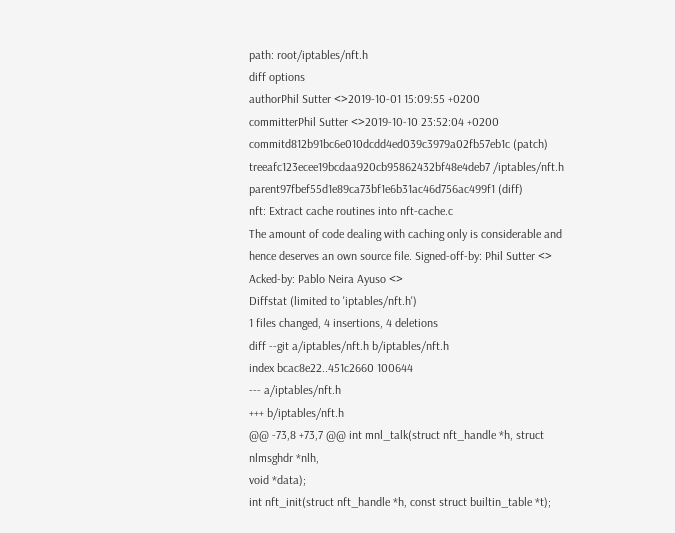path: root/iptables/nft.h
diff options
authorPhil Sutter <>2019-10-01 15:09:55 +0200
committerPhil Sutter <>2019-10-10 23:52:04 +0200
commitd812b91bc6e010dcdd4ed039c3979a02fb57eb1c (patch)
treeafc123ecee19bcdaa920cb95862432bf48e4deb7 /iptables/nft.h
parent97fbef55d1e89ca73bf1e6b31ac46d756ac499f1 (diff)
nft: Extract cache routines into nft-cache.c
The amount of code dealing with caching only is considerable and hence deserves an own source file. Signed-off-by: Phil Sutter <> Acked-by: Pablo Neira Ayuso <>
Diffstat (limited to 'iptables/nft.h')
1 files changed, 4 insertions, 4 deletions
diff --git a/iptables/nft.h b/iptables/nft.h
index bcac8e22..451c2660 100644
--- a/iptables/nft.h
+++ b/iptables/nft.h
@@ -73,8 +73,7 @@ int mnl_talk(struct nft_handle *h, struct nlmsghdr *nlh,
void *data);
int nft_init(struct nft_handle *h, const struct builtin_table *t);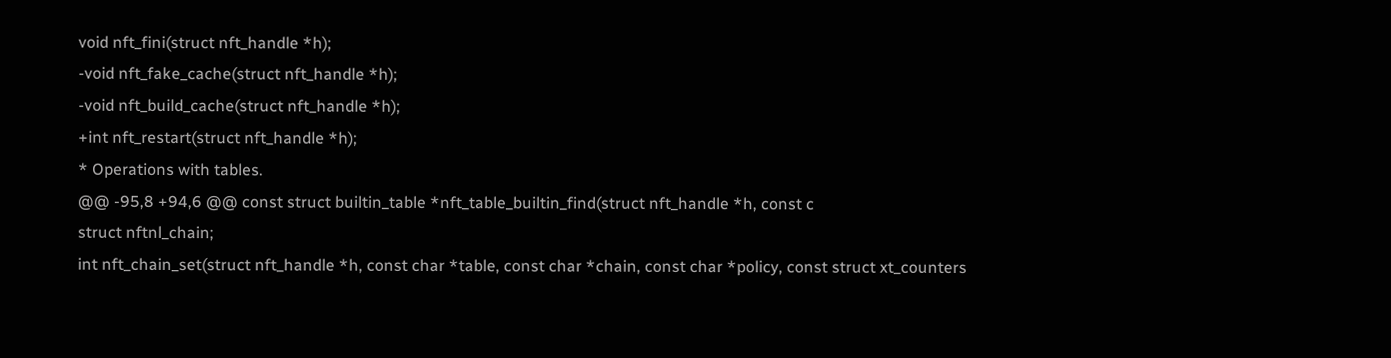void nft_fini(struct nft_handle *h);
-void nft_fake_cache(struct nft_handle *h);
-void nft_build_cache(struct nft_handle *h);
+int nft_restart(struct nft_handle *h);
* Operations with tables.
@@ -95,8 +94,6 @@ const struct builtin_table *nft_table_builtin_find(struct nft_handle *h, const c
struct nftnl_chain;
int nft_chain_set(struct nft_handle *h, const char *table, const char *chain, const char *policy, const struct xt_counters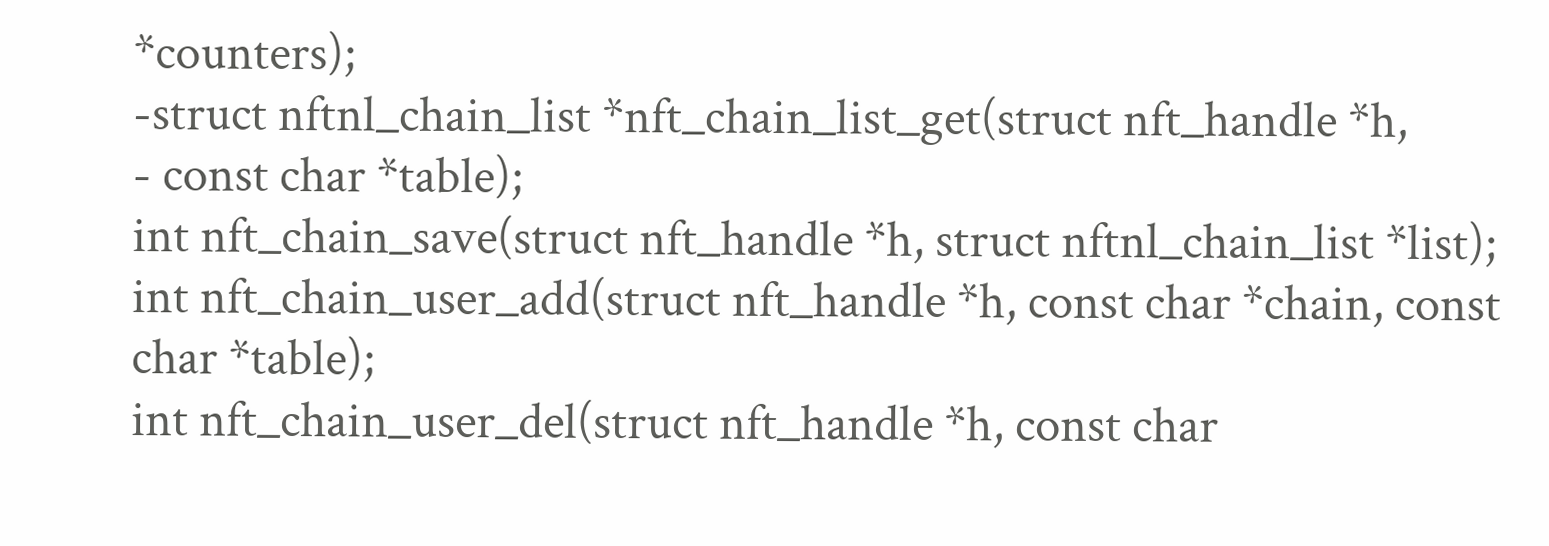*counters);
-struct nftnl_chain_list *nft_chain_list_get(struct nft_handle *h,
- const char *table);
int nft_chain_save(struct nft_handle *h, struct nftnl_chain_list *list);
int nft_chain_user_add(struct nft_handle *h, const char *chain, const char *table);
int nft_chain_user_del(struct nft_handle *h, const char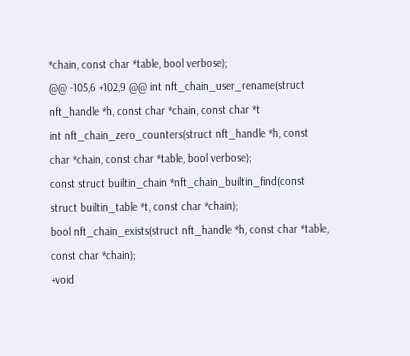*chain, const char *table, bool verbose);
@@ -105,6 +102,9 @@ int nft_chain_user_rename(struct nft_handle *h, const char *chain, const char *t
int nft_chain_zero_counters(struct nft_handle *h, const char *chain, const char *table, bool verbose);
const struct builtin_chain *nft_chain_builtin_find(const struct builtin_table *t, const char *chain);
bool nft_chain_exists(struct nft_handle *h, const char *table, const char *chain);
+void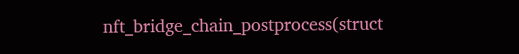nft_bridge_chain_postprocess(struct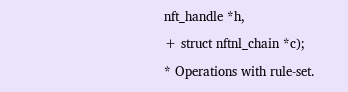nft_handle *h,
+ struct nftnl_chain *c);
* Operations with rule-set.